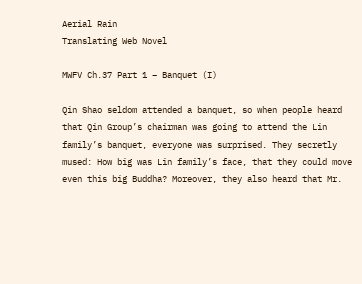Aerial Rain
Translating Web Novel

MWFV Ch.37 Part 1 – Banquet (I)

Qin Shao seldom attended a banquet, so when people heard that Qin Group’s chairman was going to attend the Lin family’s banquet, everyone was surprised. They secretly mused: How big was Lin family’s face, that they could move even this big Buddha? Moreover, they also heard that Mr.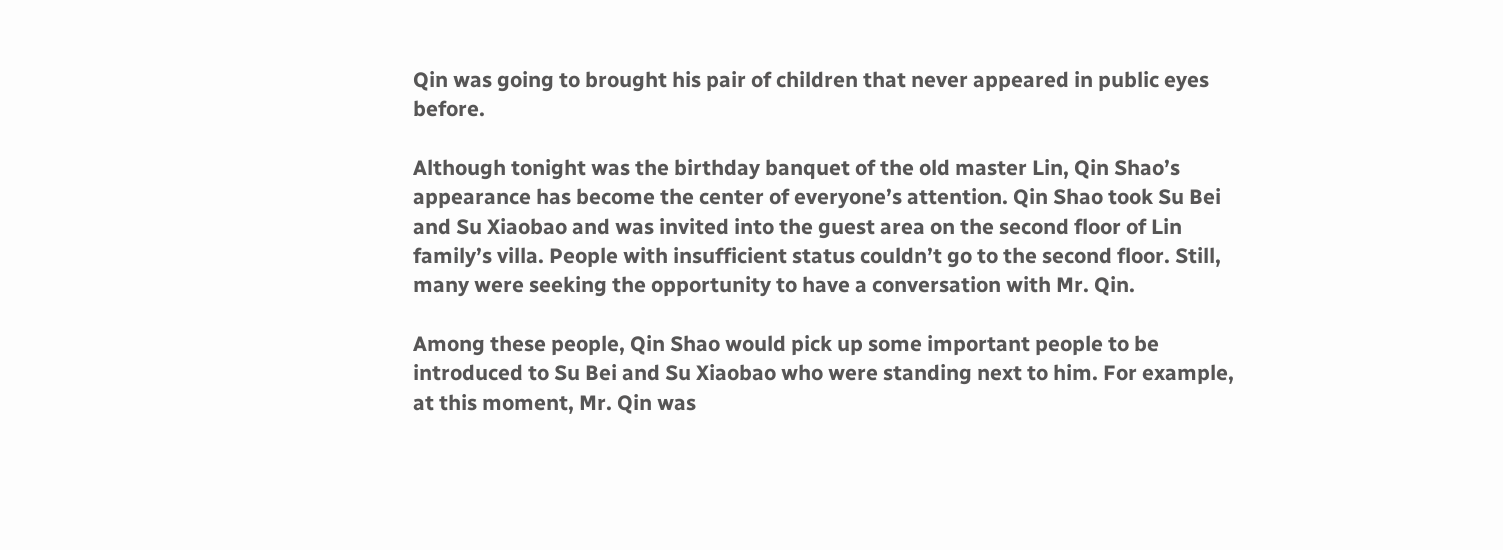Qin was going to brought his pair of children that never appeared in public eyes before.

Although tonight was the birthday banquet of the old master Lin, Qin Shao’s appearance has become the center of everyone’s attention. Qin Shao took Su Bei and Su Xiaobao and was invited into the guest area on the second floor of Lin family’s villa. People with insufficient status couldn’t go to the second floor. Still, many were seeking the opportunity to have a conversation with Mr. Qin.

Among these people, Qin Shao would pick up some important people to be introduced to Su Bei and Su Xiaobao who were standing next to him. For example, at this moment, Mr. Qin was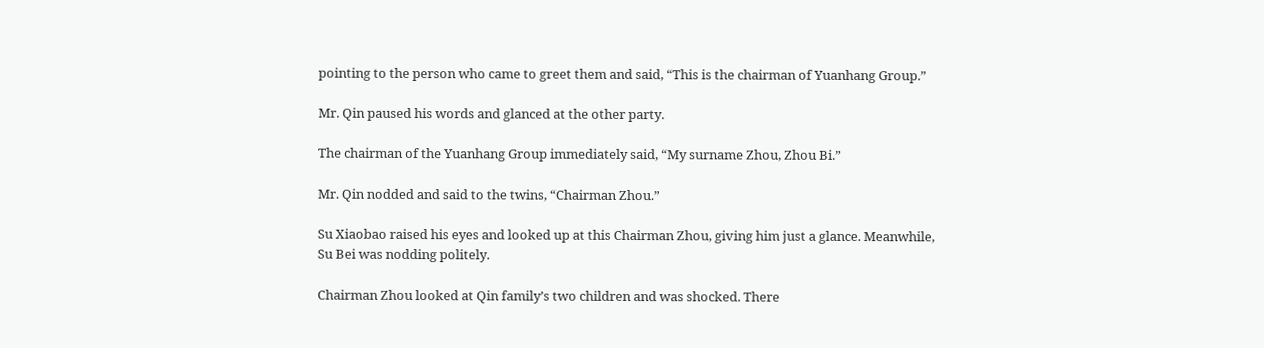pointing to the person who came to greet them and said, “This is the chairman of Yuanhang Group.”

Mr. Qin paused his words and glanced at the other party.

The chairman of the Yuanhang Group immediately said, “My surname Zhou, Zhou Bi.”

Mr. Qin nodded and said to the twins, “Chairman Zhou.”

Su Xiaobao raised his eyes and looked up at this Chairman Zhou, giving him just a glance. Meanwhile, Su Bei was nodding politely.

Chairman Zhou looked at Qin family’s two children and was shocked. There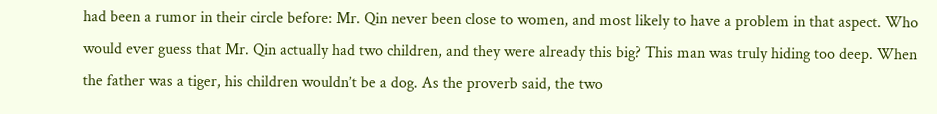had been a rumor in their circle before: Mr. Qin never been close to women, and most likely to have a problem in that aspect. Who would ever guess that Mr. Qin actually had two children, and they were already this big? This man was truly hiding too deep. When the father was a tiger, his children wouldn’t be a dog. As the proverb said, the two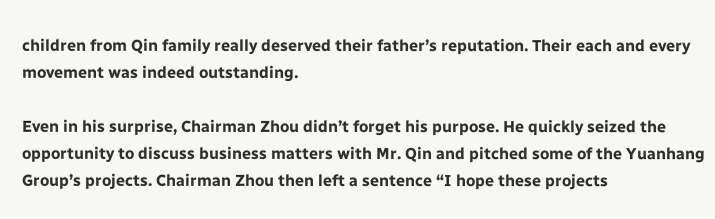children from Qin family really deserved their father’s reputation. Their each and every movement was indeed outstanding.

Even in his surprise, Chairman Zhou didn’t forget his purpose. He quickly seized the opportunity to discuss business matters with Mr. Qin and pitched some of the Yuanhang Group’s projects. Chairman Zhou then left a sentence “I hope these projects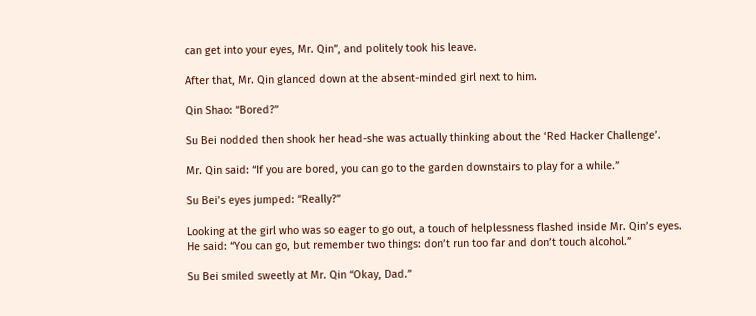can get into your eyes, Mr. Qin”, and politely took his leave.

After that, Mr. Qin glanced down at the absent-minded girl next to him.

Qin Shao: “Bored?”

Su Bei nodded then shook her head-she was actually thinking about the ‘Red Hacker Challenge’.

Mr. Qin said: “If you are bored, you can go to the garden downstairs to play for a while.”

Su Bei’s eyes jumped: “Really?”

Looking at the girl who was so eager to go out, a touch of helplessness flashed inside Mr. Qin’s eyes. He said: “You can go, but remember two things: don’t run too far and don’t touch alcohol.”

Su Bei smiled sweetly at Mr. Qin “Okay, Dad.”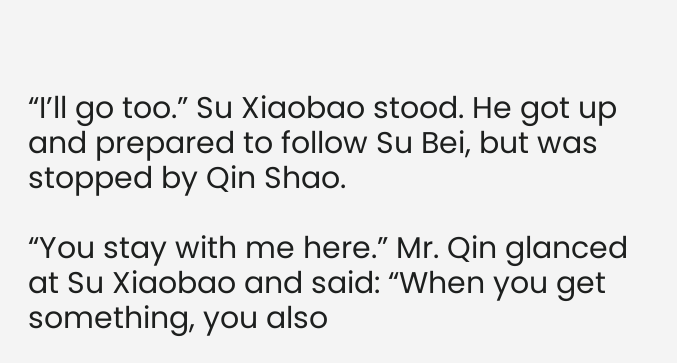“I’ll go too.” Su Xiaobao stood. He got up and prepared to follow Su Bei, but was stopped by Qin Shao.

“You stay with me here.” Mr. Qin glanced at Su Xiaobao and said: “When you get something, you also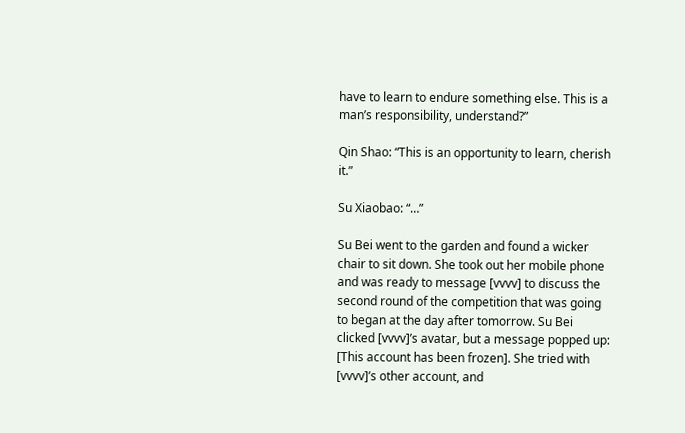have to learn to endure something else. This is a man’s responsibility, understand?”

Qin Shao: “This is an opportunity to learn, cherish it.”

Su Xiaobao: “…”

Su Bei went to the garden and found a wicker chair to sit down. She took out her mobile phone and was ready to message [vvvv] to discuss the second round of the competition that was going to began at the day after tomorrow. Su Bei clicked [vvvv]’s avatar, but a message popped up: [This account has been frozen]. She tried with [vvvv]’s other account, and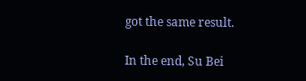got the same result.

In the end, Su Bei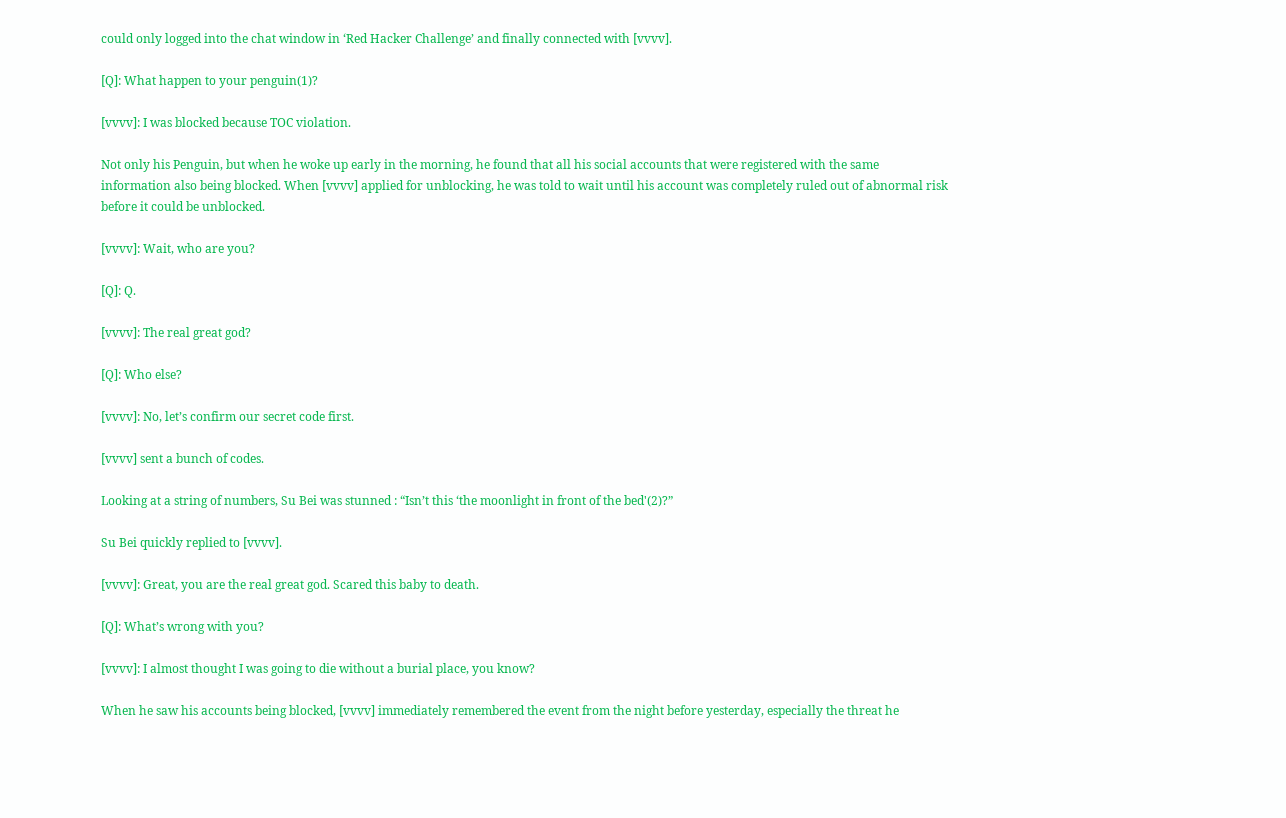could only logged into the chat window in ‘Red Hacker Challenge’ and finally connected with [vvvv].

[Q]: What happen to your penguin(1)?

[vvvv]: I was blocked because TOC violation.

Not only his Penguin, but when he woke up early in the morning, he found that all his social accounts that were registered with the same information also being blocked. When [vvvv] applied for unblocking, he was told to wait until his account was completely ruled out of abnormal risk before it could be unblocked.

[vvvv]: Wait, who are you?

[Q]: Q.

[vvvv]: The real great god?

[Q]: Who else?

[vvvv]: No, let’s confirm our secret code first.

[vvvv] sent a bunch of codes.

Looking at a string of numbers, Su Bei was stunned : “Isn’t this ‘the moonlight in front of the bed'(2)?”

Su Bei quickly replied to [vvvv].

[vvvv]: Great, you are the real great god. Scared this baby to death.

[Q]: What’s wrong with you?

[vvvv]: I almost thought I was going to die without a burial place, you know?

When he saw his accounts being blocked, [vvvv] immediately remembered the event from the night before yesterday, especially the threat he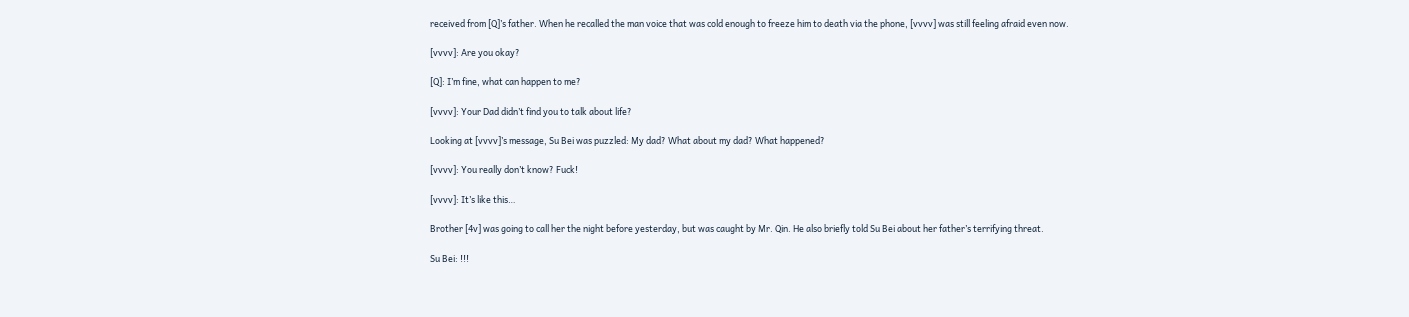received from [Q]’s father. When he recalled the man voice that was cold enough to freeze him to death via the phone, [vvvv] was still feeling afraid even now.

[vvvv]: Are you okay?

[Q]: I’m fine, what can happen to me?

[vvvv]: Your Dad didn’t find you to talk about life?

Looking at [vvvv]’s message, Su Bei was puzzled: My dad? What about my dad? What happened?

[vvvv]: You really don’t know? Fuck!

[vvvv]: It’s like this…

Brother [4v] was going to call her the night before yesterday, but was caught by Mr. Qin. He also briefly told Su Bei about her father’s terrifying threat.

Su Bei: !!!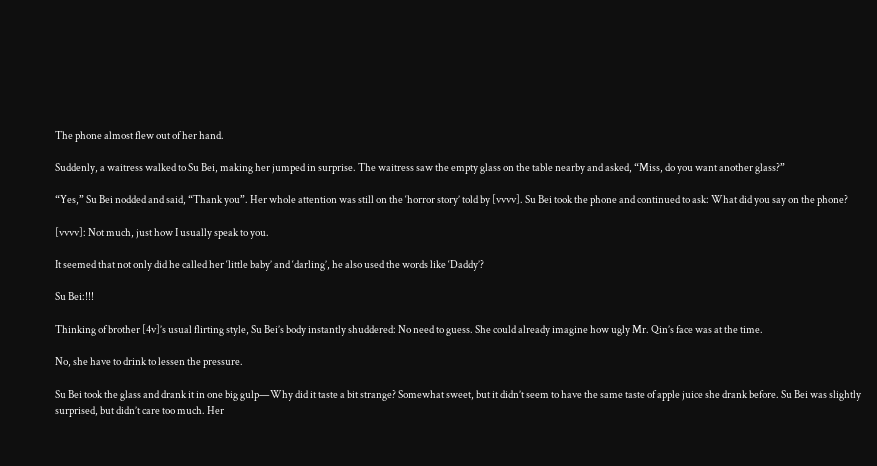The phone almost flew out of her hand.

Suddenly, a waitress walked to Su Bei, making her jumped in surprise. The waitress saw the empty glass on the table nearby and asked, “Miss, do you want another glass?”

“Yes,” Su Bei nodded and said, “Thank you”. Her whole attention was still on the ‘horror story’ told by [vvvv]. Su Bei took the phone and continued to ask: What did you say on the phone?

[vvvv]: Not much, just how I usually speak to you.

It seemed that not only did he called her ‘little baby’ and ‘darling’, he also used the words like ‘Daddy’?

Su Bei:!!!

Thinking of brother [4v]’s usual flirting style, Su Bei’s body instantly shuddered: No need to guess. She could already imagine how ugly Mr. Qin’s face was at the time.

No, she have to drink to lessen the pressure.

Su Bei took the glass and drank it in one big gulp—Why did it taste a bit strange? Somewhat sweet, but it didn’t seem to have the same taste of apple juice she drank before. Su Bei was slightly surprised, but didn’t care too much. Her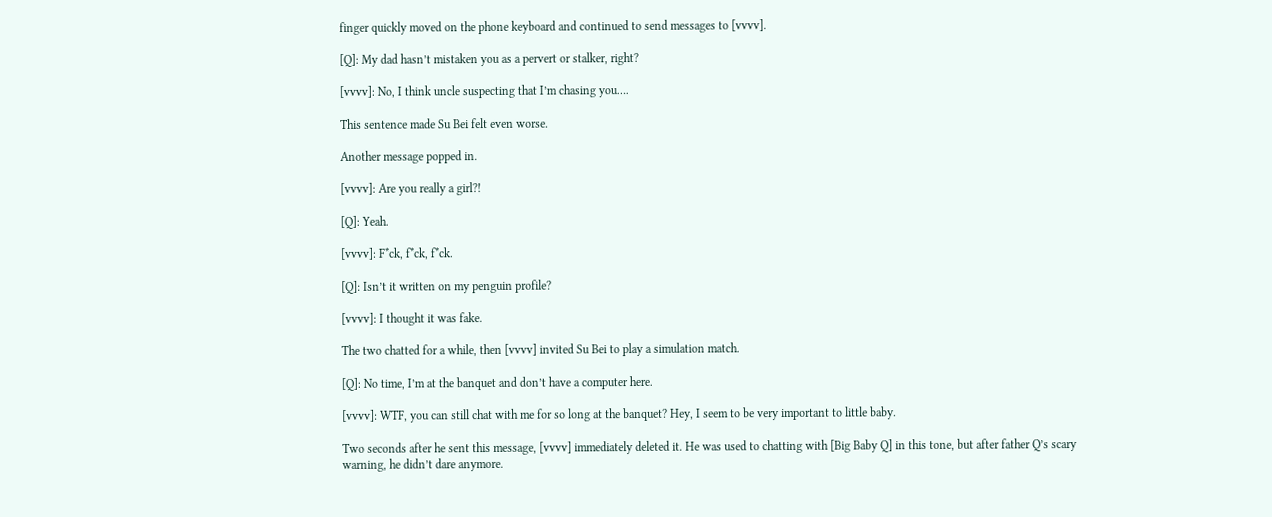finger quickly moved on the phone keyboard and continued to send messages to [vvvv].

[Q]: My dad hasn’t mistaken you as a pervert or stalker, right?

[vvvv]: No, I think uncle suspecting that I’m chasing you….

This sentence made Su Bei felt even worse.

Another message popped in.

[vvvv]: Are you really a girl?!

[Q]: Yeah.

[vvvv]: F*ck, f*ck, f*ck.

[Q]: Isn’t it written on my penguin profile?

[vvvv]: I thought it was fake.

The two chatted for a while, then [vvvv] invited Su Bei to play a simulation match.

[Q]: No time, I’m at the banquet and don’t have a computer here.

[vvvv]: WTF, you can still chat with me for so long at the banquet? Hey, I seem to be very important to little baby.

Two seconds after he sent this message, [vvvv] immediately deleted it. He was used to chatting with [Big Baby Q] in this tone, but after father Q’s scary warning, he didn’t dare anymore.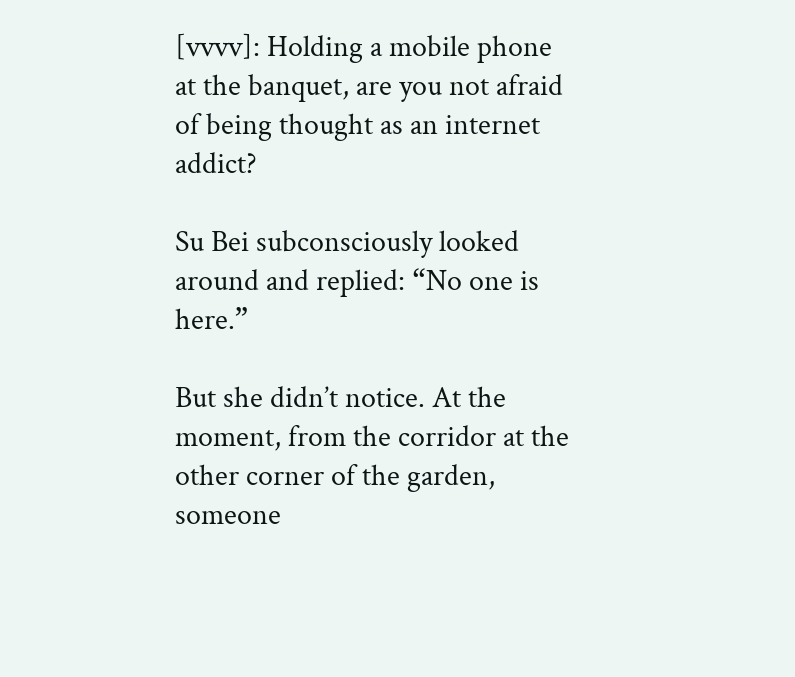[vvvv]: Holding a mobile phone at the banquet, are you not afraid of being thought as an internet addict?

Su Bei subconsciously looked around and replied: “No one is here.”

But she didn’t notice. At the moment, from the corridor at the other corner of the garden, someone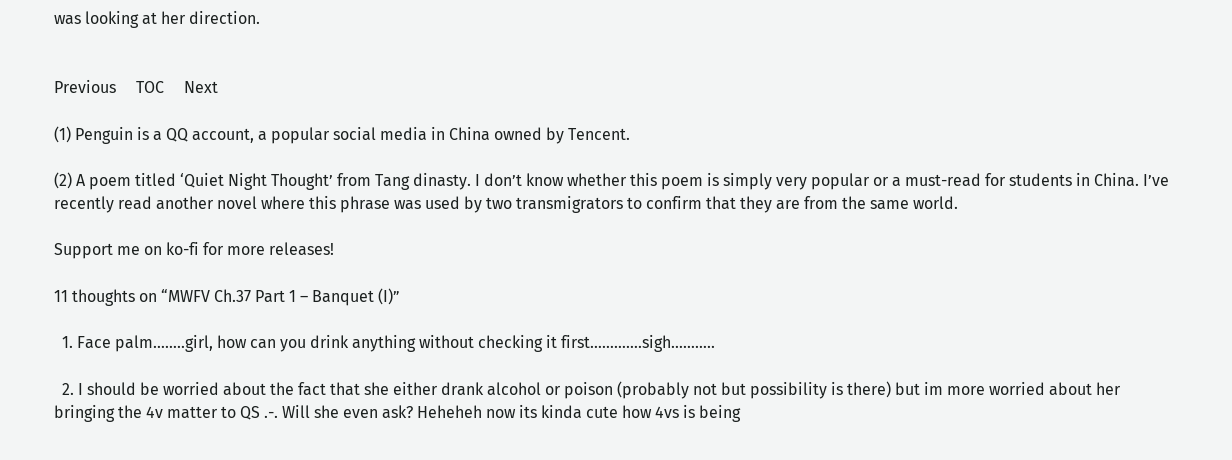was looking at her direction.


Previous     TOC     Next

(1) Penguin is a QQ account, a popular social media in China owned by Tencent.

(2) A poem titled ‘Quiet Night Thought’ from Tang dinasty. I don’t know whether this poem is simply very popular or a must-read for students in China. I’ve recently read another novel where this phrase was used by two transmigrators to confirm that they are from the same world.

Support me on ko-fi for more releases!

11 thoughts on “MWFV Ch.37 Part 1 – Banquet (I)”

  1. Face palm……..girl, how can you drink anything without checking it first………….sigh………..

  2. I should be worried about the fact that she either drank alcohol or poison (probably not but possibility is there) but im more worried about her bringing the 4v matter to QS .-. Will she even ask? Heheheh now its kinda cute how 4vs is being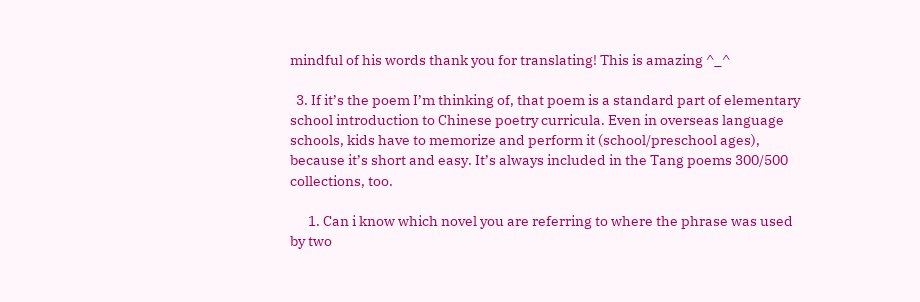mindful of his words thank you for translating! This is amazing ^_^

  3. If it’s the poem I’m thinking of, that poem is a standard part of elementary school introduction to Chinese poetry curricula. Even in overseas language schools, kids have to memorize and perform it (school/preschool ages), because it’s short and easy. It’s always included in the Tang poems 300/500 collections, too.

      1. Can i know which novel you are referring to where the phrase was used by two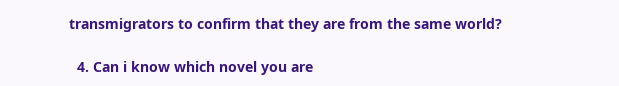transmigrators to confirm that they are from the same world?

  4. Can i know which novel you are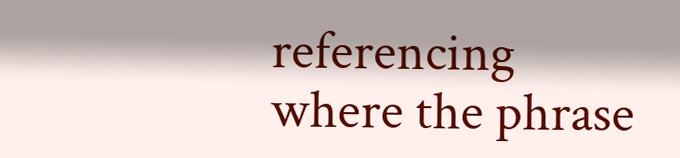referencing where the phrase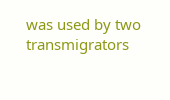was used by two transmigrators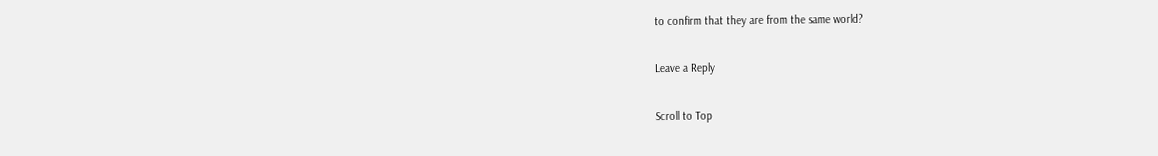to confirm that they are from the same world?

Leave a Reply

Scroll to Top